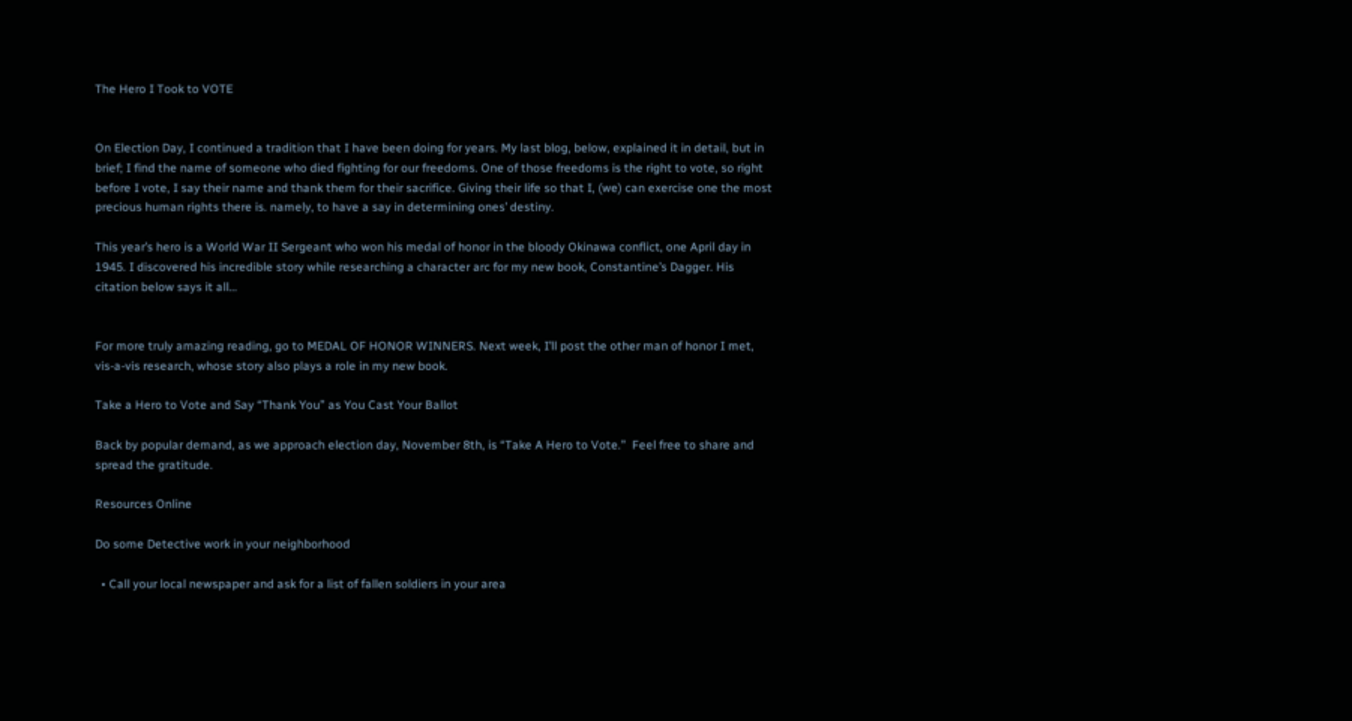The Hero I Took to VOTE


On Election Day, I continued a tradition that I have been doing for years. My last blog, below, explained it in detail, but in brief; I find the name of someone who died fighting for our freedoms. One of those freedoms is the right to vote, so right before I vote, I say their name and thank them for their sacrifice. Giving their life so that I, (we) can exercise one the most precious human rights there is. namely, to have a say in determining ones’ destiny.

This year’s hero is a World War II Sergeant who won his medal of honor in the bloody Okinawa conflict, one April day in 1945. I discovered his incredible story while researching a character arc for my new book, Constantine’s Dagger. His citation below says it all…


For more truly amazing reading, go to MEDAL OF HONOR WINNERS. Next week, I’ll post the other man of honor I met, vis-a-vis research, whose story also plays a role in my new book.

Take a Hero to Vote and Say “Thank You” as You Cast Your Ballot

Back by popular demand, as we approach election day, November 8th, is “Take A Hero to Vote.”  Feel free to share and spread the gratitude.

Resources Online

Do some Detective work in your neighborhood

  • Call your local newspaper and ask for a list of fallen soldiers in your area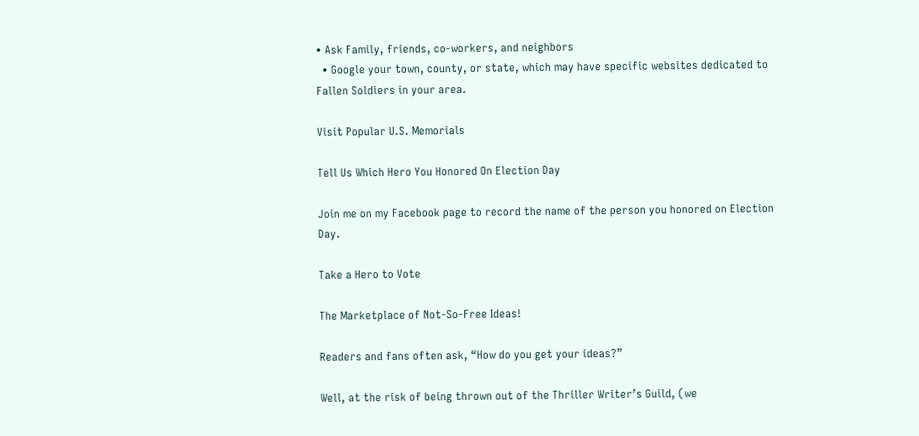• Ask Family, friends, co-workers, and neighbors
  • Google your town, county, or state, which may have specific websites dedicated to Fallen Soldiers in your area.

Visit Popular U.S. Memorials

Tell Us Which Hero You Honored On Election Day

Join me on my Facebook page to record the name of the person you honored on Election Day.

Take a Hero to Vote

The Marketplace of Not-So-Free Ideas!

Readers and fans often ask, “How do you get your ideas?”

Well, at the risk of being thrown out of the Thriller Writer’s Guild, (we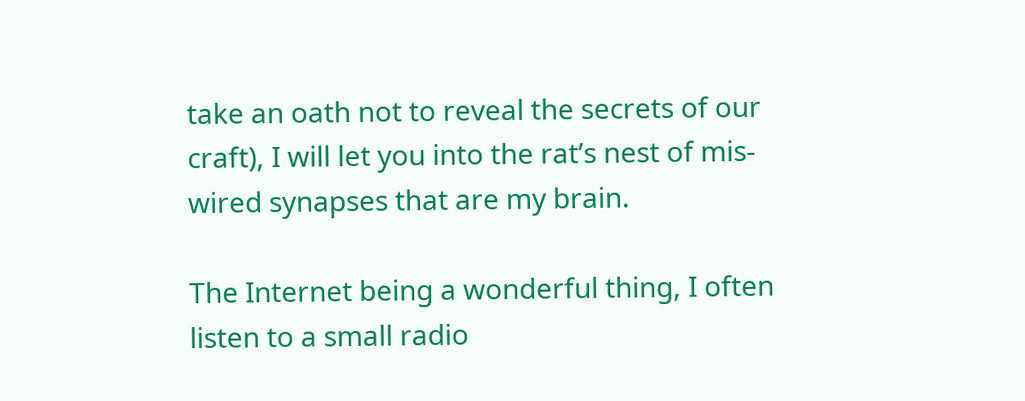take an oath not to reveal the secrets of our craft), I will let you into the rat’s nest of mis-wired synapses that are my brain.

The Internet being a wonderful thing, I often listen to a small radio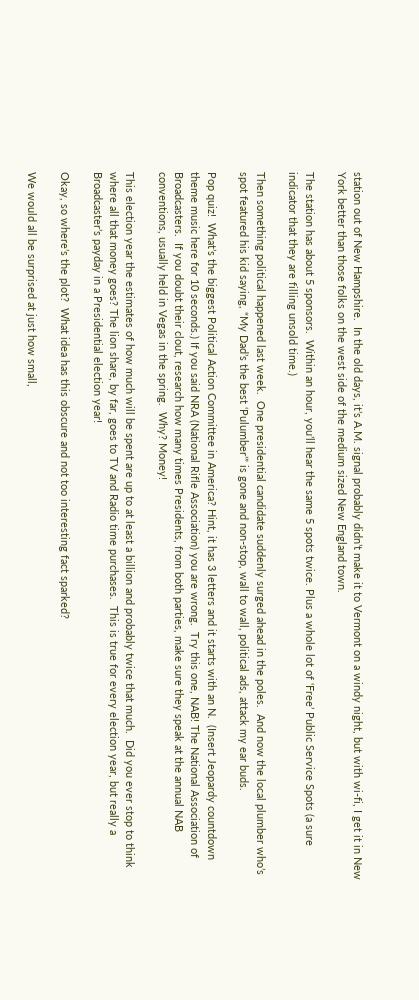station out of New Hampshire.  In the old days, it’s A.M. signal probably didn’t make it to Vermont on a windy night, but with wi-fi, I get it in New York better than those folks on the west side of the medium sized New England town.

The station has about 5 sponsors.  Within an hour, you’ll hear the same 5 spots twice. Plus a whole lot of ‘Free’ Public Service Spots (a sure indicator that they are filling unsold time.)

Then something political happened last week.  One presidential candidate suddenly surged ahead in the poles.  And now the local plumber who’s spot featured his kid saying, “My Dad’s the best ‘Pulumber’” is gone and non-stop, wall to wall, political ads, attack my ear buds.

Pop quiz!  What’s the biggest Political Action Committee in America? Hint, it has 3 letters and it starts with an N.  (Insert Jeopardy countdown theme music here for 10 seconds.) If you said NRA (National Rifle Association) you are wrong.  Try this one, NAB! The National Association of Broadcasters.  If you doubt their clout, research how many times Presidents, from both parties, make sure they speak at the annual NAB conventions, usually held in Vegas in the spring.  Why? Money!

This election year the estimates of how much will be spent are up to at least a billion and probably twice that much.  Did you ever stop to think where all that money goes? The lion share, by far, goes to TV and Radio time purchases.  This is true for every election year, but really a Broadcaster’s payday in a Presidential election year!

Okay, so where’s the plot?  What idea has this obscure and not too interesting fact sparked?

We would all be surprised at just how small,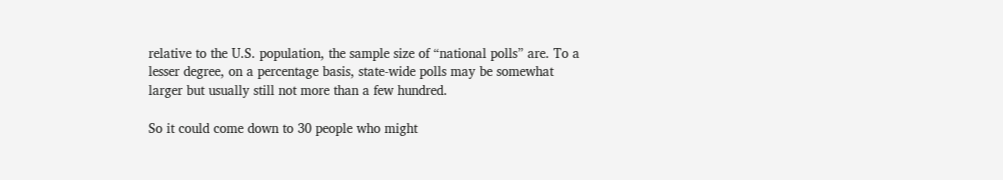relative to the U.S. population, the sample size of “national polls” are. To a lesser degree, on a percentage basis, state-wide polls may be somewhat larger but usually still not more than a few hundred.

So it could come down to 30 people who might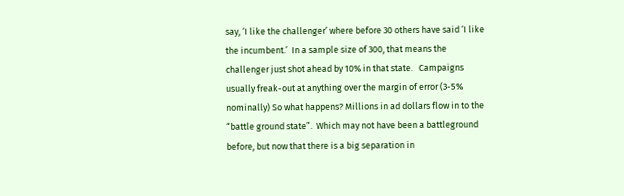say, ‘I like the challenger’ where before 30 others have said ‘I like the incumbent.’  In a sample size of 300, that means the challenger just shot ahead by 10% in that state.   Campaigns usually freak-out at anything over the margin of error (3-5% nominally) So what happens? Millions in ad dollars flow in to the “battle ground state”.  Which may not have been a battleground before, but now that there is a big separation in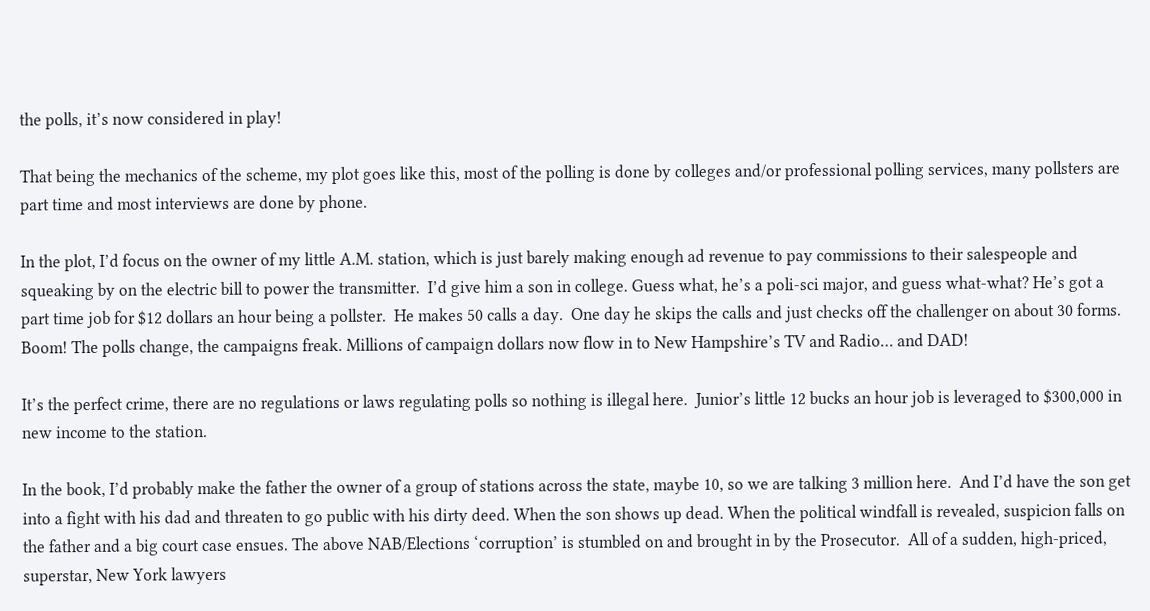the polls, it’s now considered in play!

That being the mechanics of the scheme, my plot goes like this, most of the polling is done by colleges and/or professional polling services, many pollsters are part time and most interviews are done by phone.

In the plot, I’d focus on the owner of my little A.M. station, which is just barely making enough ad revenue to pay commissions to their salespeople and squeaking by on the electric bill to power the transmitter.  I’d give him a son in college. Guess what, he’s a poli-sci major, and guess what-what? He’s got a part time job for $12 dollars an hour being a pollster.  He makes 50 calls a day.  One day he skips the calls and just checks off the challenger on about 30 forms. Boom! The polls change, the campaigns freak. Millions of campaign dollars now flow in to New Hampshire’s TV and Radio… and DAD!

It’s the perfect crime, there are no regulations or laws regulating polls so nothing is illegal here.  Junior’s little 12 bucks an hour job is leveraged to $300,000 in new income to the station.

In the book, I’d probably make the father the owner of a group of stations across the state, maybe 10, so we are talking 3 million here.  And I’d have the son get into a fight with his dad and threaten to go public with his dirty deed. When the son shows up dead. When the political windfall is revealed, suspicion falls on the father and a big court case ensues. The above NAB/Elections ‘corruption’ is stumbled on and brought in by the Prosecutor.  All of a sudden, high-priced, superstar, New York lawyers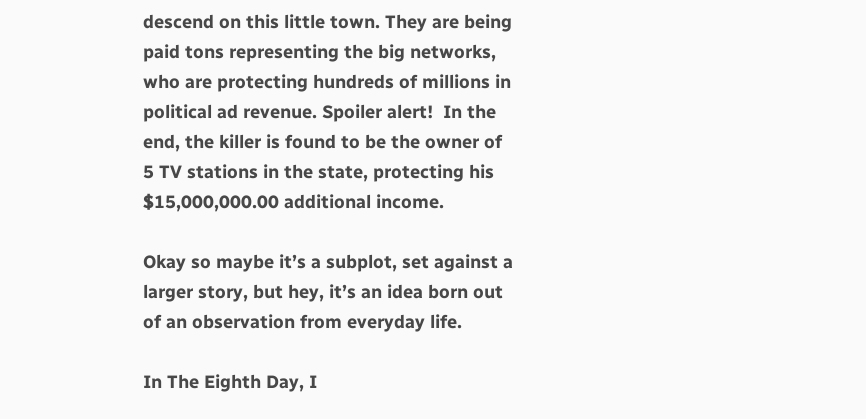descend on this little town. They are being paid tons representing the big networks, who are protecting hundreds of millions in political ad revenue. Spoiler alert!  In the end, the killer is found to be the owner of 5 TV stations in the state, protecting his $15,000,000.00 additional income.

Okay so maybe it’s a subplot, set against a larger story, but hey, it’s an idea born out of an observation from everyday life.

In The Eighth Day, I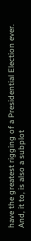have the greatest rigging of a Presidential Election ever.  And, it to, is also a subplot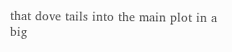that dove tails into the main plot in a big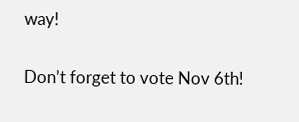way!

Don’t forget to vote Nov 6th!